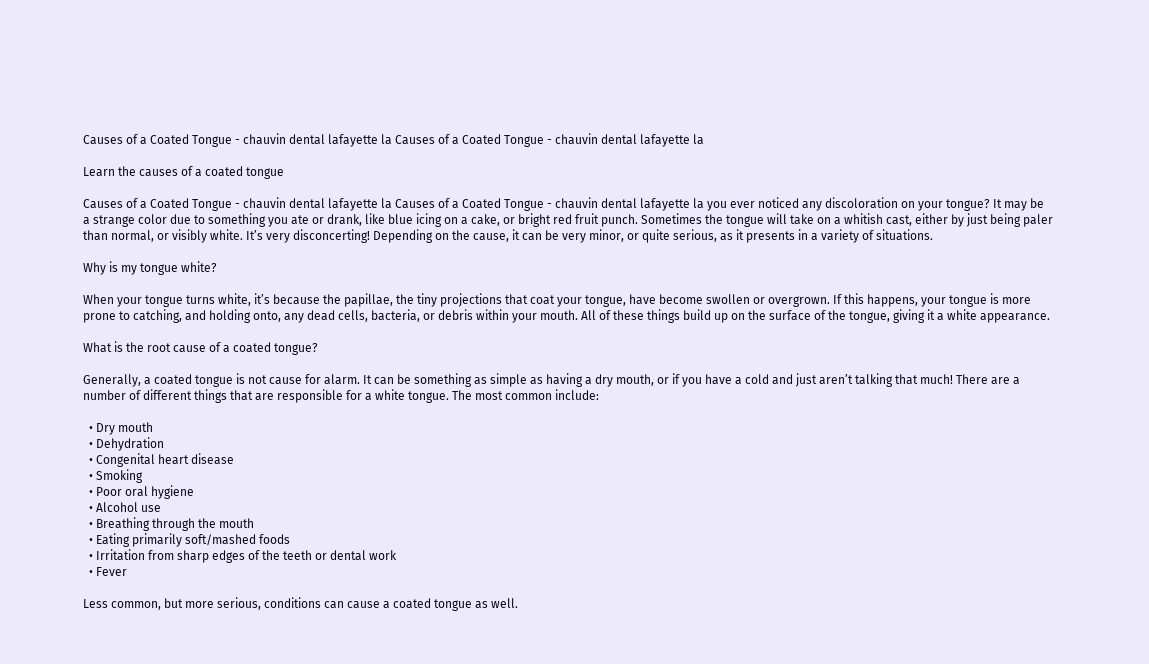Causes of a Coated Tongue - chauvin dental lafayette la Causes of a Coated Tongue - chauvin dental lafayette la

Learn the causes of a coated tongue

Causes of a Coated Tongue - chauvin dental lafayette la Causes of a Coated Tongue - chauvin dental lafayette la you ever noticed any discoloration on your tongue? It may be a strange color due to something you ate or drank, like blue icing on a cake, or bright red fruit punch. Sometimes the tongue will take on a whitish cast, either by just being paler than normal, or visibly white. It’s very disconcerting! Depending on the cause, it can be very minor, or quite serious, as it presents in a variety of situations.

Why is my tongue white?

When your tongue turns white, it’s because the papillae, the tiny projections that coat your tongue, have become swollen or overgrown. If this happens, your tongue is more prone to catching, and holding onto, any dead cells, bacteria, or debris within your mouth. All of these things build up on the surface of the tongue, giving it a white appearance.

What is the root cause of a coated tongue?

Generally, a coated tongue is not cause for alarm. It can be something as simple as having a dry mouth, or if you have a cold and just aren’t talking that much! There are a number of different things that are responsible for a white tongue. The most common include:

  • Dry mouth
  • Dehydration
  • Congenital heart disease
  • Smoking
  • Poor oral hygiene
  • Alcohol use
  • Breathing through the mouth
  • Eating primarily soft/mashed foods
  • Irritation from sharp edges of the teeth or dental work
  • Fever

Less common, but more serious, conditions can cause a coated tongue as well.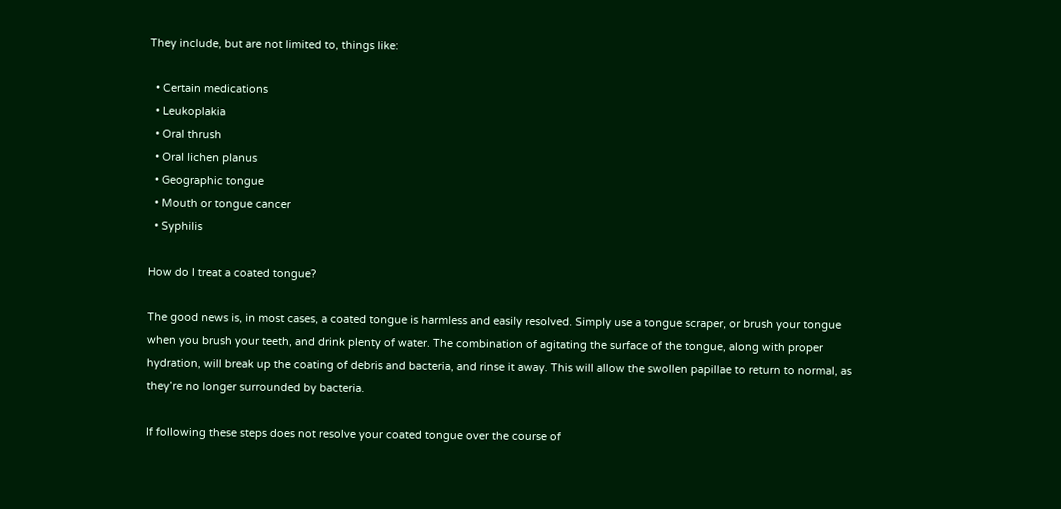They include, but are not limited to, things like:

  • Certain medications
  • Leukoplakia
  • Oral thrush
  • Oral lichen planus
  • Geographic tongue
  • Mouth or tongue cancer
  • Syphilis

How do I treat a coated tongue?

The good news is, in most cases, a coated tongue is harmless and easily resolved. Simply use a tongue scraper, or brush your tongue when you brush your teeth, and drink plenty of water. The combination of agitating the surface of the tongue, along with proper hydration, will break up the coating of debris and bacteria, and rinse it away. This will allow the swollen papillae to return to normal, as they’re no longer surrounded by bacteria.

If following these steps does not resolve your coated tongue over the course of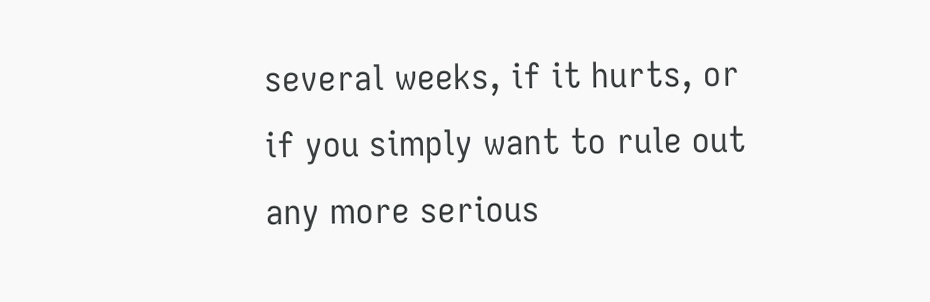several weeks, if it hurts, or if you simply want to rule out any more serious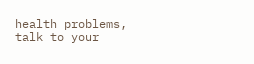health problems, talk to your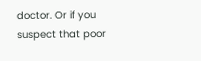doctor. Or if you suspect that poor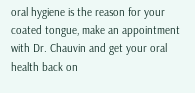oral hygiene is the reason for your coated tongue, make an appointment with Dr. Chauvin and get your oral health back on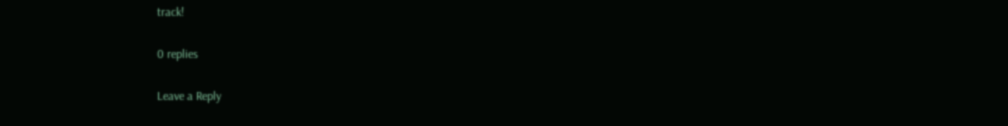track!

0 replies

Leave a Reply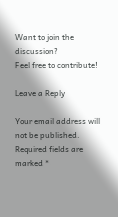Want to join the discussion?
Feel free to contribute!

Leave a Reply

Your email address will not be published. Required fields are marked *